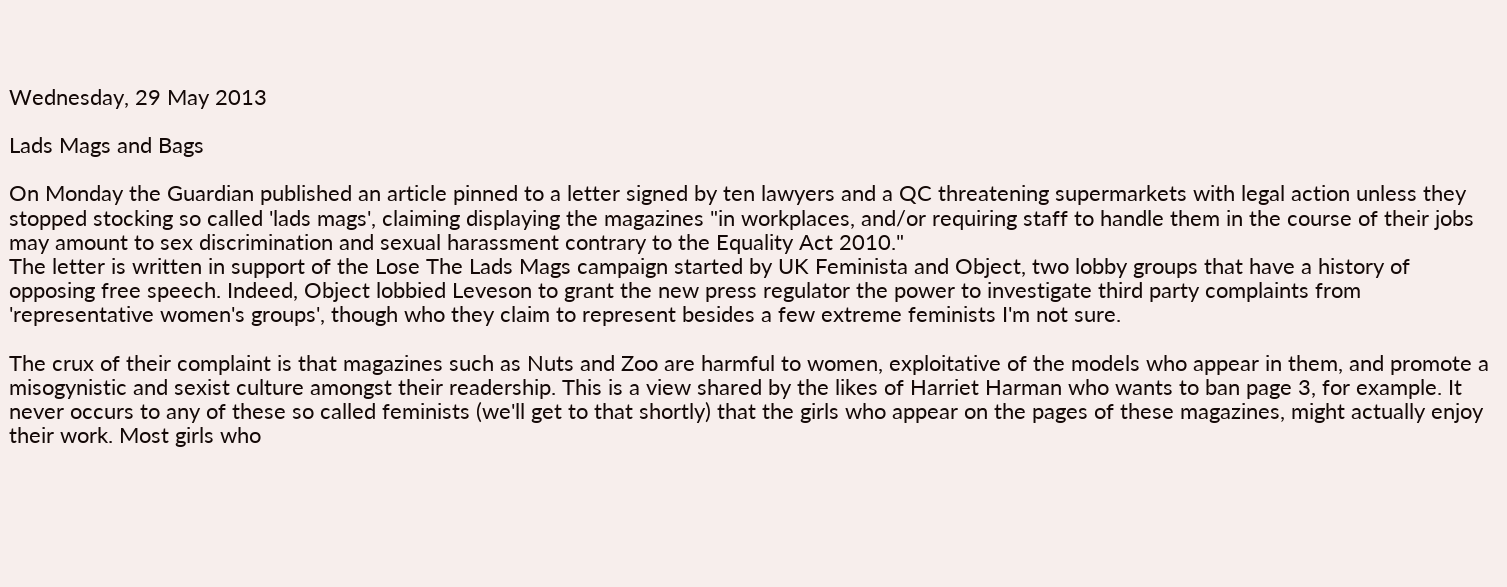Wednesday, 29 May 2013

Lads Mags and Bags

On Monday the Guardian published an article pinned to a letter signed by ten lawyers and a QC threatening supermarkets with legal action unless they stopped stocking so called 'lads mags', claiming displaying the magazines "in workplaces, and/or requiring staff to handle them in the course of their jobs may amount to sex discrimination and sexual harassment contrary to the Equality Act 2010."
The letter is written in support of the Lose The Lads Mags campaign started by UK Feminista and Object, two lobby groups that have a history of opposing free speech. Indeed, Object lobbied Leveson to grant the new press regulator the power to investigate third party complaints from 'representative women's groups', though who they claim to represent besides a few extreme feminists I'm not sure.

The crux of their complaint is that magazines such as Nuts and Zoo are harmful to women, exploitative of the models who appear in them, and promote a misogynistic and sexist culture amongst their readership. This is a view shared by the likes of Harriet Harman who wants to ban page 3, for example. It never occurs to any of these so called feminists (we'll get to that shortly) that the girls who appear on the pages of these magazines, might actually enjoy their work. Most girls who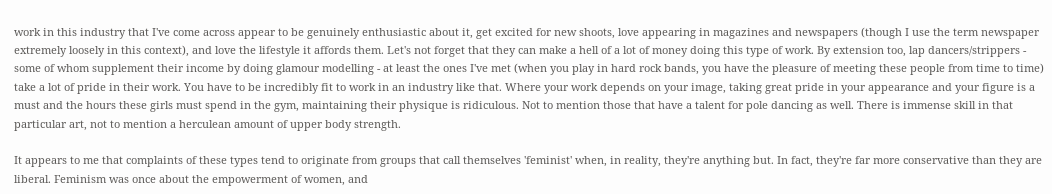work in this industry that I've come across appear to be genuinely enthusiastic about it, get excited for new shoots, love appearing in magazines and newspapers (though I use the term newspaper extremely loosely in this context), and love the lifestyle it affords them. Let's not forget that they can make a hell of a lot of money doing this type of work. By extension too, lap dancers/strippers - some of whom supplement their income by doing glamour modelling - at least the ones I've met (when you play in hard rock bands, you have the pleasure of meeting these people from time to time) take a lot of pride in their work. You have to be incredibly fit to work in an industry like that. Where your work depends on your image, taking great pride in your appearance and your figure is a must and the hours these girls must spend in the gym, maintaining their physique is ridiculous. Not to mention those that have a talent for pole dancing as well. There is immense skill in that particular art, not to mention a herculean amount of upper body strength.

It appears to me that complaints of these types tend to originate from groups that call themselves 'feminist' when, in reality, they're anything but. In fact, they're far more conservative than they are liberal. Feminism was once about the empowerment of women, and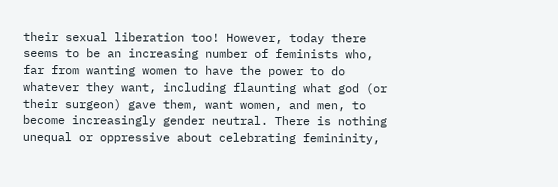their sexual liberation too! However, today there seems to be an increasing number of feminists who, far from wanting women to have the power to do whatever they want, including flaunting what god (or their surgeon) gave them, want women, and men, to become increasingly gender neutral. There is nothing unequal or oppressive about celebrating femininity,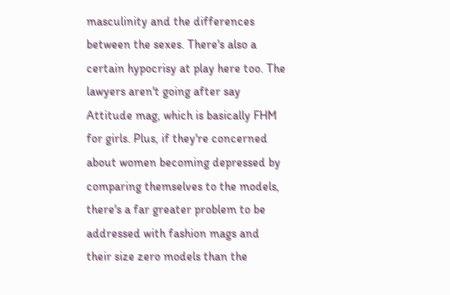masculinity and the differences between the sexes. There's also a certain hypocrisy at play here too. The lawyers aren't going after say Attitude mag, which is basically FHM for girls. Plus, if they're concerned about women becoming depressed by comparing themselves to the models, there's a far greater problem to be addressed with fashion mags and their size zero models than the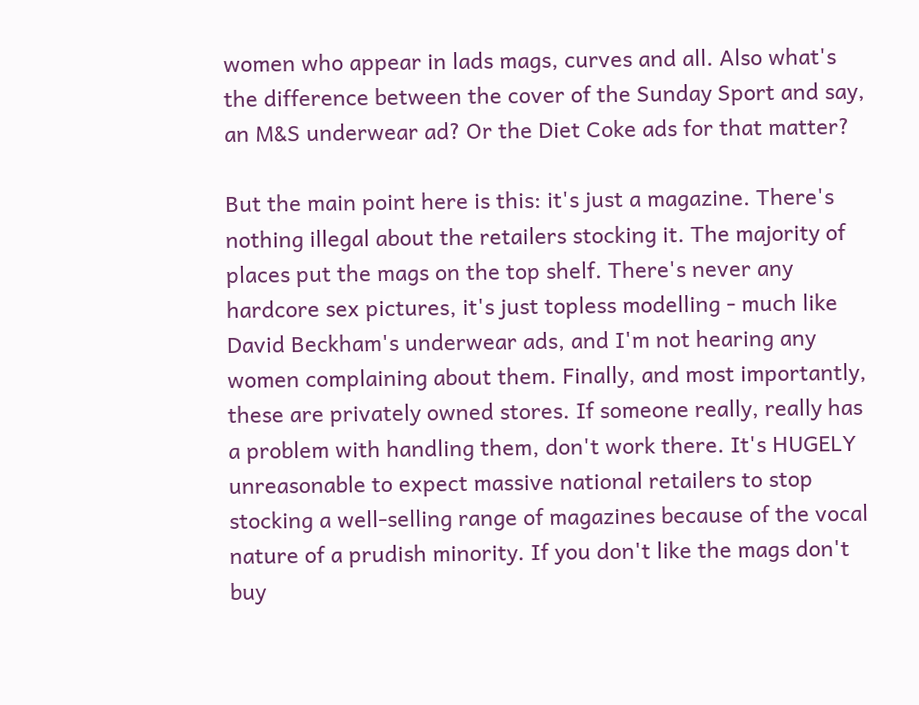women who appear in lads mags, curves and all. Also what's the difference between the cover of the Sunday Sport and say, an M&S underwear ad? Or the Diet Coke ads for that matter?

But the main point here is this: it's just a magazine. There's nothing illegal about the retailers stocking it. The majority of places put the mags on the top shelf. There's never any hardcore sex pictures, it's just topless modelling - much like David Beckham's underwear ads, and I'm not hearing any women complaining about them. Finally, and most importantly, these are privately owned stores. If someone really, really has a problem with handling them, don't work there. It's HUGELY unreasonable to expect massive national retailers to stop stocking a well-selling range of magazines because of the vocal nature of a prudish minority. If you don't like the mags don't buy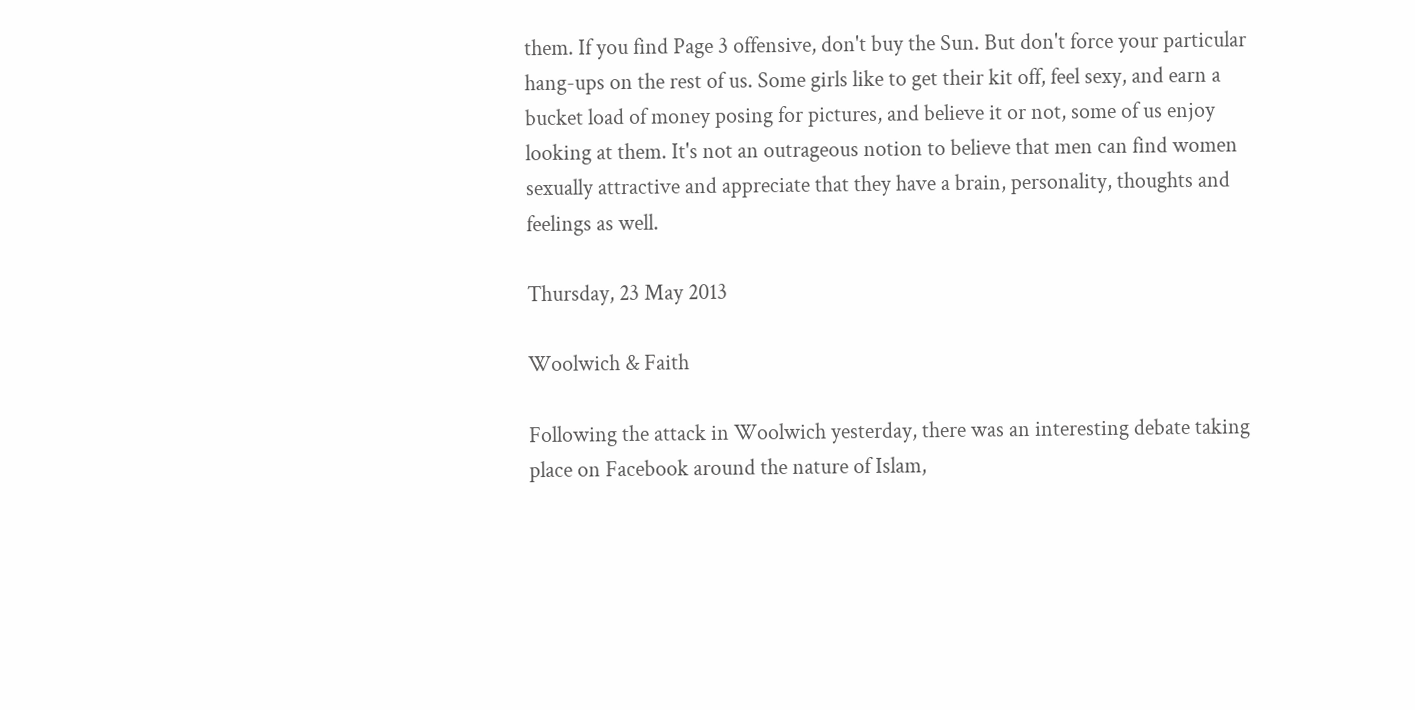them. If you find Page 3 offensive, don't buy the Sun. But don't force your particular hang-ups on the rest of us. Some girls like to get their kit off, feel sexy, and earn a bucket load of money posing for pictures, and believe it or not, some of us enjoy looking at them. It's not an outrageous notion to believe that men can find women sexually attractive and appreciate that they have a brain, personality, thoughts and feelings as well.

Thursday, 23 May 2013

Woolwich & Faith

Following the attack in Woolwich yesterday, there was an interesting debate taking place on Facebook around the nature of Islam,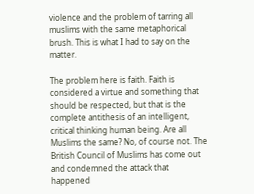violence and the problem of tarring all muslims with the same metaphorical brush. This is what I had to say on the matter.

The problem here is faith. Faith is considered a virtue and something that should be respected, but that is the complete antithesis of an intelligent, critical thinking human being. Are all Muslims the same? No, of course not. The British Council of Muslims has come out and condemned the attack that happened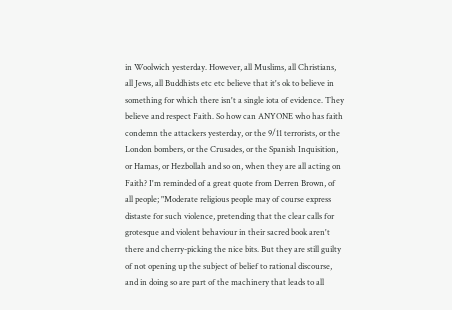in Woolwich yesterday. However, all Muslims, all Christians, all Jews, all Buddhists etc etc believe that it's ok to believe in something for which there isn't a single iota of evidence. They believe and respect Faith. So how can ANYONE who has faith condemn the attackers yesterday, or the 9/11 terrorists, or the London bombers, or the Crusades, or the Spanish Inquisition, or Hamas, or Hezbollah and so on, when they are all acting on Faith? I'm reminded of a great quote from Derren Brown, of all people; "Moderate religious people may of course express distaste for such violence, pretending that the clear calls for grotesque and violent behaviour in their sacred book aren't there and cherry-picking the nice bits. But they are still guilty of not opening up the subject of belief to rational discourse, and in doing so are part of the machinery that leads to all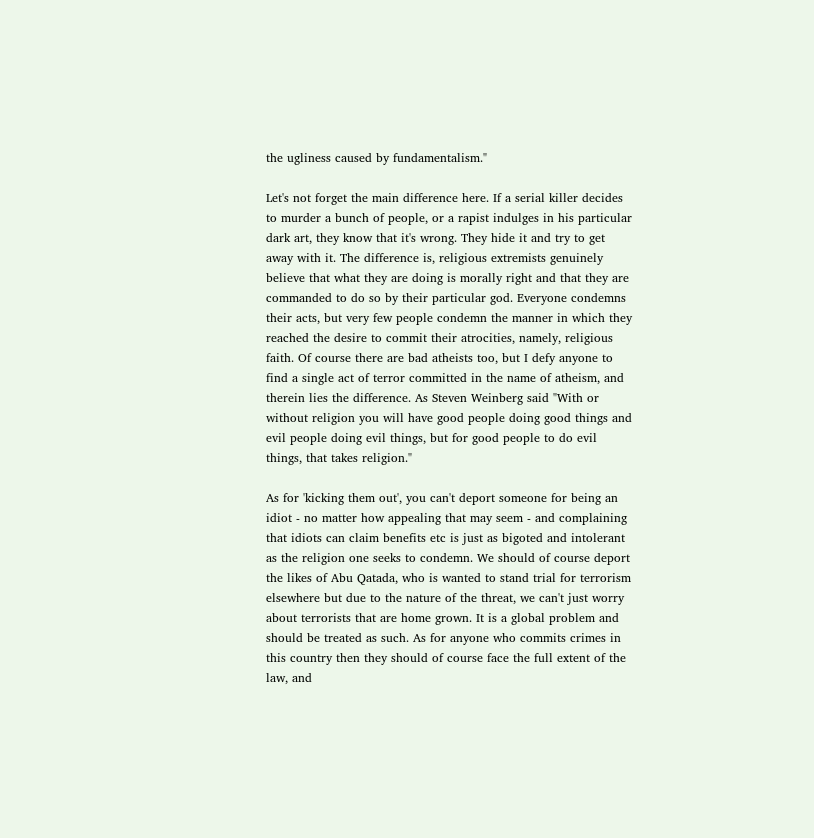the ugliness caused by fundamentalism."

Let's not forget the main difference here. If a serial killer decides to murder a bunch of people, or a rapist indulges in his particular dark art, they know that it's wrong. They hide it and try to get away with it. The difference is, religious extremists genuinely believe that what they are doing is morally right and that they are commanded to do so by their particular god. Everyone condemns their acts, but very few people condemn the manner in which they reached the desire to commit their atrocities, namely, religious faith. Of course there are bad atheists too, but I defy anyone to find a single act of terror committed in the name of atheism, and therein lies the difference. As Steven Weinberg said "With or without religion you will have good people doing good things and evil people doing evil things, but for good people to do evil things, that takes religion."

As for 'kicking them out', you can't deport someone for being an idiot - no matter how appealing that may seem - and complaining that idiots can claim benefits etc is just as bigoted and intolerant as the religion one seeks to condemn. We should of course deport the likes of Abu Qatada, who is wanted to stand trial for terrorism elsewhere but due to the nature of the threat, we can't just worry about terrorists that are home grown. It is a global problem and should be treated as such. As for anyone who commits crimes in this country then they should of course face the full extent of the law, and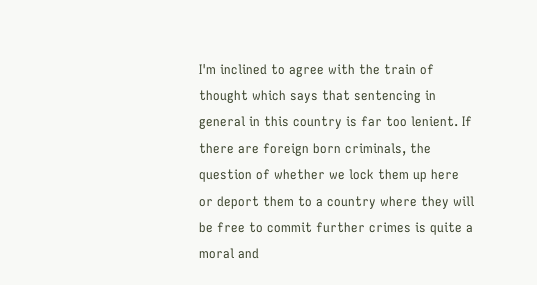I'm inclined to agree with the train of thought which says that sentencing in general in this country is far too lenient. If there are foreign born criminals, the question of whether we lock them up here or deport them to a country where they will be free to commit further crimes is quite a moral and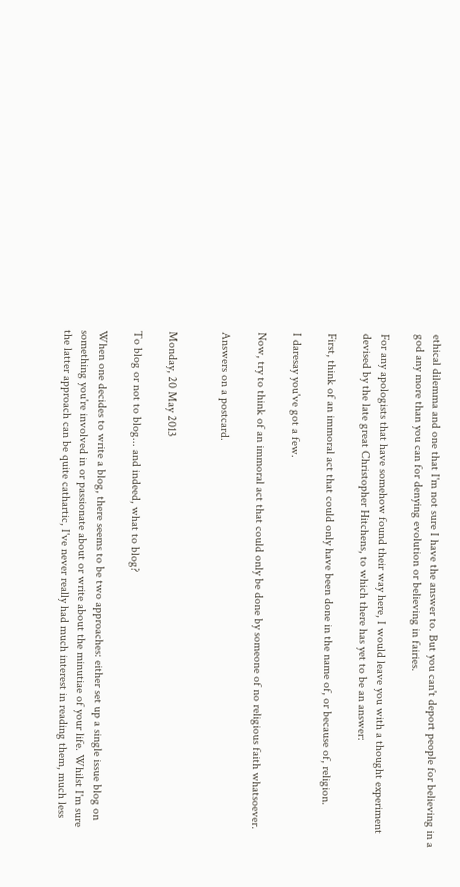ethical dilemma and one that I'm not sure I have the answer to. But you can't deport people for believing in a god any more than you can for denying evolution or believing in fairies.

For any apologists that have somehow found their way here, I would leave you with a thought experiment devised by the late great Christopher Hitchens, to which there has yet to be an answer:

First, think of an immoral act that could only have been done in the name of, or because of, religion.

I daresay you've got a few.

Now, try to think of an immoral act that could only be done by someone of no religious faith whatsoever.

Answers on a postcard.


Monday, 20 May 2013

To blog or not to blog... and indeed, what to blog?

When one decides to write a blog, there seems to be two approaches: either set up a single issue blog on something you're involved in or passionate about or write about the minutiae of your life. Whilst I'm sure the latter approach can be quite cathartic, I've never really had much interest in reading them, much less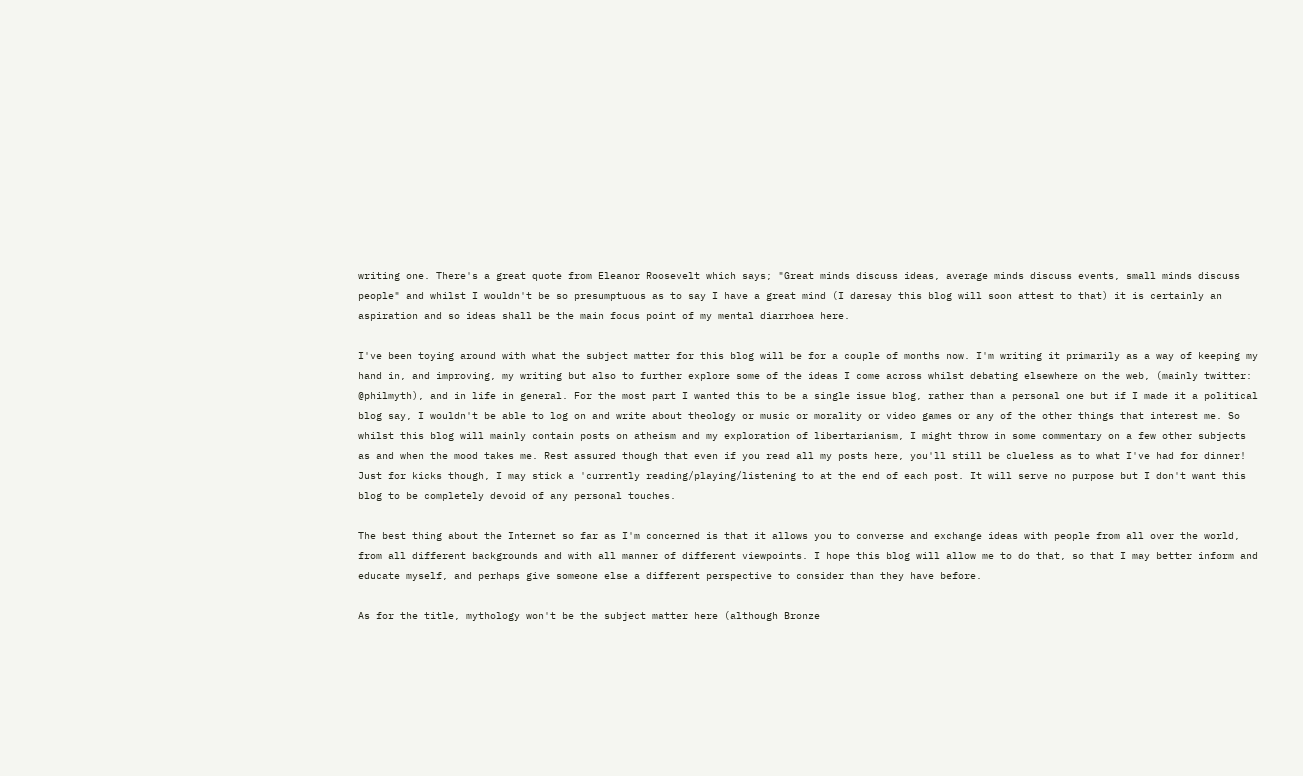writing one. There's a great quote from Eleanor Roosevelt which says; "Great minds discuss ideas, average minds discuss events, small minds discuss people" and whilst I wouldn't be so presumptuous as to say I have a great mind (I daresay this blog will soon attest to that) it is certainly an aspiration and so ideas shall be the main focus point of my mental diarrhoea here.

I've been toying around with what the subject matter for this blog will be for a couple of months now. I'm writing it primarily as a way of keeping my hand in, and improving, my writing but also to further explore some of the ideas I come across whilst debating elsewhere on the web, (mainly twitter: @philmyth), and in life in general. For the most part I wanted this to be a single issue blog, rather than a personal one but if I made it a political blog say, I wouldn't be able to log on and write about theology or music or morality or video games or any of the other things that interest me. So whilst this blog will mainly contain posts on atheism and my exploration of libertarianism, I might throw in some commentary on a few other subjects as and when the mood takes me. Rest assured though that even if you read all my posts here, you'll still be clueless as to what I've had for dinner! Just for kicks though, I may stick a 'currently reading/playing/listening to at the end of each post. It will serve no purpose but I don't want this blog to be completely devoid of any personal touches.

The best thing about the Internet so far as I'm concerned is that it allows you to converse and exchange ideas with people from all over the world, from all different backgrounds and with all manner of different viewpoints. I hope this blog will allow me to do that, so that I may better inform and educate myself, and perhaps give someone else a different perspective to consider than they have before.

As for the title, mythology won't be the subject matter here (although Bronze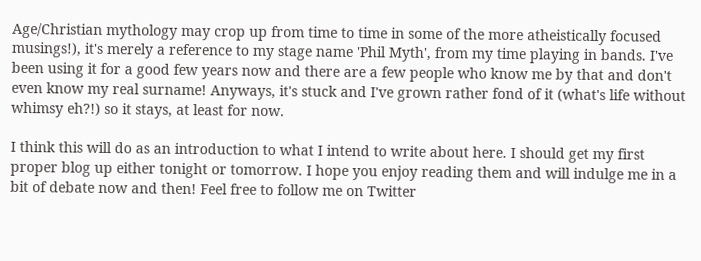Age/Christian mythology may crop up from time to time in some of the more atheistically focused musings!), it's merely a reference to my stage name 'Phil Myth', from my time playing in bands. I've been using it for a good few years now and there are a few people who know me by that and don't even know my real surname! Anyways, it's stuck and I've grown rather fond of it (what's life without whimsy eh?!) so it stays, at least for now.

I think this will do as an introduction to what I intend to write about here. I should get my first proper blog up either tonight or tomorrow. I hope you enjoy reading them and will indulge me in a bit of debate now and then! Feel free to follow me on Twitter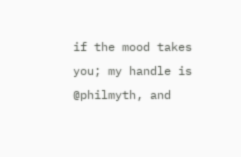if the mood takes you; my handle is @philmyth, and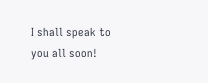I shall speak to you all soon!